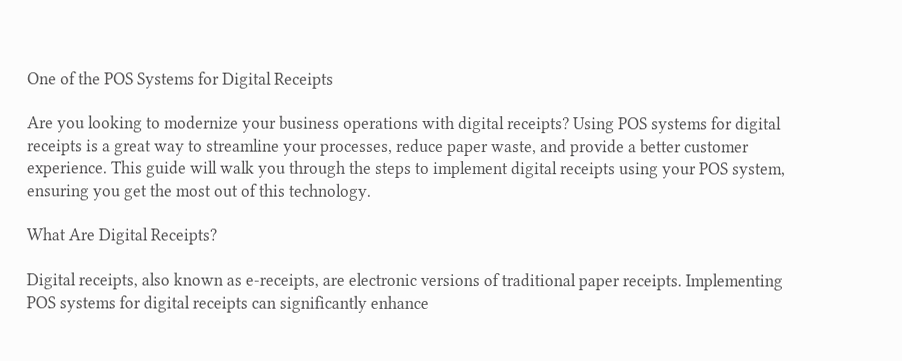One of the POS Systems for Digital Receipts

Are you looking to modernize your business operations with digital receipts? Using POS systems for digital receipts is a great way to streamline your processes, reduce paper waste, and provide a better customer experience. This guide will walk you through the steps to implement digital receipts using your POS system, ensuring you get the most out of this technology.

What Are Digital Receipts?

Digital receipts, also known as e-receipts, are electronic versions of traditional paper receipts. Implementing POS systems for digital receipts can significantly enhance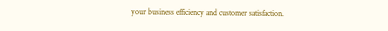your business efficiency and customer satisfaction.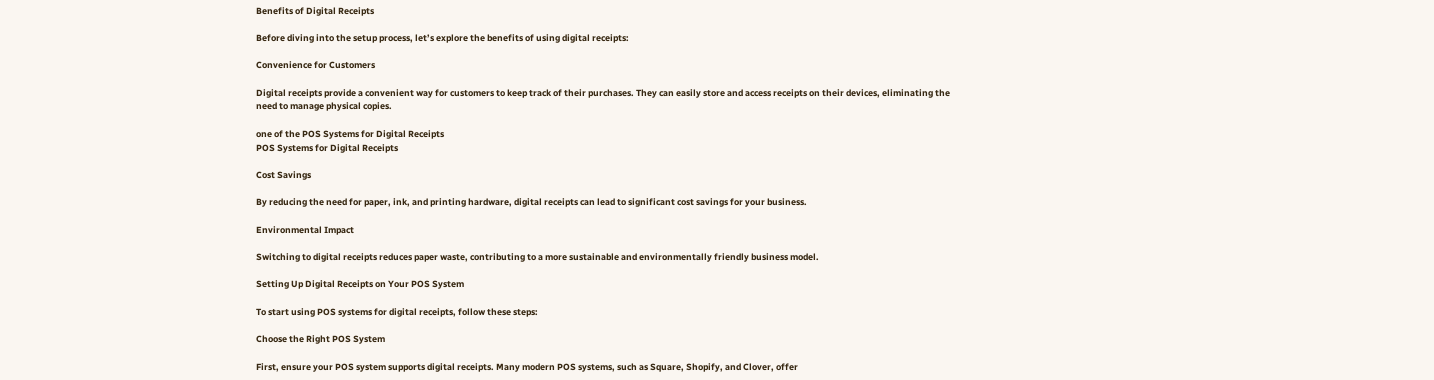Benefits of Digital Receipts

Before diving into the setup process, let’s explore the benefits of using digital receipts:

Convenience for Customers

Digital receipts provide a convenient way for customers to keep track of their purchases. They can easily store and access receipts on their devices, eliminating the need to manage physical copies.

one of the POS Systems for Digital Receipts
POS Systems for Digital Receipts

Cost Savings

By reducing the need for paper, ink, and printing hardware, digital receipts can lead to significant cost savings for your business.

Environmental Impact

Switching to digital receipts reduces paper waste, contributing to a more sustainable and environmentally friendly business model.

Setting Up Digital Receipts on Your POS System

To start using POS systems for digital receipts, follow these steps:

Choose the Right POS System

First, ensure your POS system supports digital receipts. Many modern POS systems, such as Square, Shopify, and Clover, offer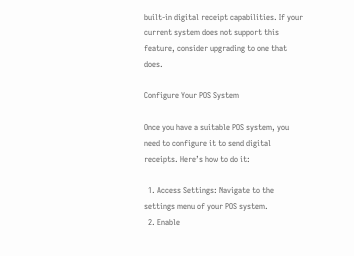built-in digital receipt capabilities. If your current system does not support this feature, consider upgrading to one that does.

Configure Your POS System

Once you have a suitable POS system, you need to configure it to send digital receipts. Here’s how to do it:

  1. Access Settings: Navigate to the settings menu of your POS system.
  2. Enable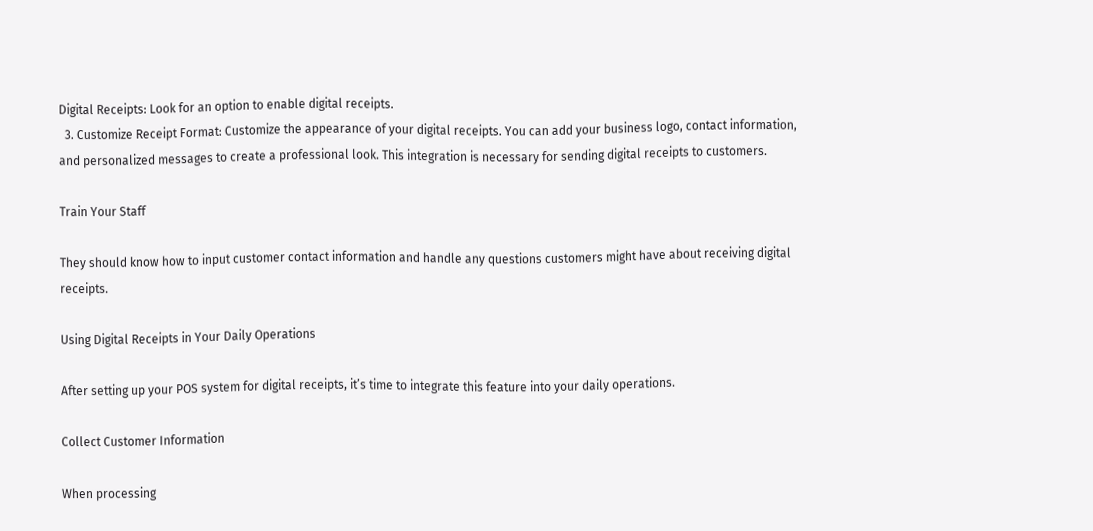Digital Receipts: Look for an option to enable digital receipts.
  3. Customize Receipt Format: Customize the appearance of your digital receipts. You can add your business logo, contact information, and personalized messages to create a professional look. This integration is necessary for sending digital receipts to customers.

Train Your Staff

They should know how to input customer contact information and handle any questions customers might have about receiving digital receipts.

Using Digital Receipts in Your Daily Operations

After setting up your POS system for digital receipts, it’s time to integrate this feature into your daily operations.

Collect Customer Information

When processing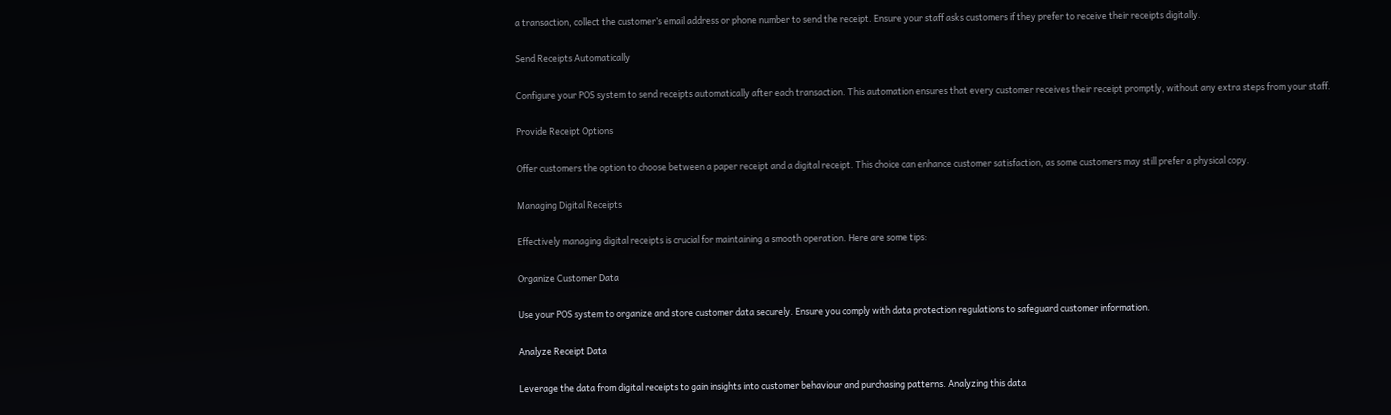a transaction, collect the customer’s email address or phone number to send the receipt. Ensure your staff asks customers if they prefer to receive their receipts digitally.

Send Receipts Automatically

Configure your POS system to send receipts automatically after each transaction. This automation ensures that every customer receives their receipt promptly, without any extra steps from your staff.

Provide Receipt Options

Offer customers the option to choose between a paper receipt and a digital receipt. This choice can enhance customer satisfaction, as some customers may still prefer a physical copy.

Managing Digital Receipts

Effectively managing digital receipts is crucial for maintaining a smooth operation. Here are some tips:

Organize Customer Data

Use your POS system to organize and store customer data securely. Ensure you comply with data protection regulations to safeguard customer information.

Analyze Receipt Data

Leverage the data from digital receipts to gain insights into customer behaviour and purchasing patterns. Analyzing this data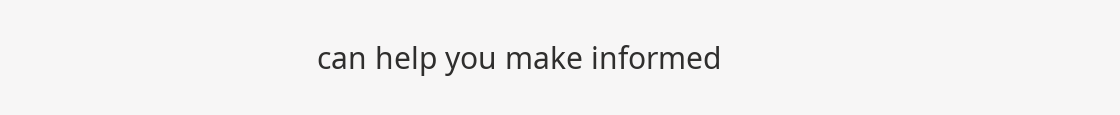can help you make informed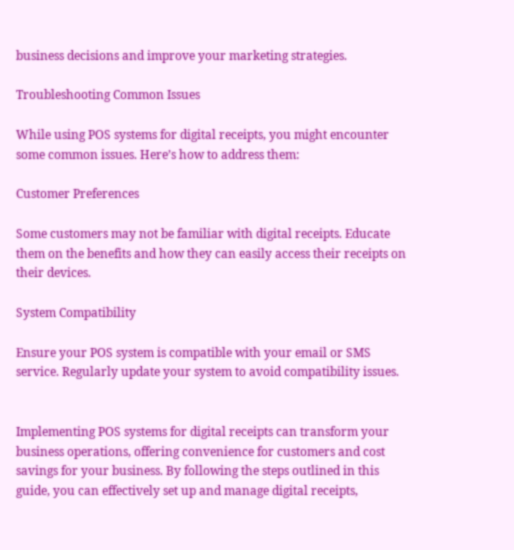business decisions and improve your marketing strategies.

Troubleshooting Common Issues

While using POS systems for digital receipts, you might encounter some common issues. Here’s how to address them:

Customer Preferences

Some customers may not be familiar with digital receipts. Educate them on the benefits and how they can easily access their receipts on their devices.

System Compatibility

Ensure your POS system is compatible with your email or SMS service. Regularly update your system to avoid compatibility issues.


Implementing POS systems for digital receipts can transform your business operations, offering convenience for customers and cost savings for your business. By following the steps outlined in this guide, you can effectively set up and manage digital receipts,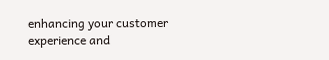enhancing your customer experience and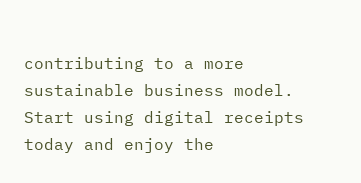contributing to a more sustainable business model. Start using digital receipts today and enjoy the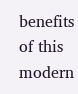benefits of this modern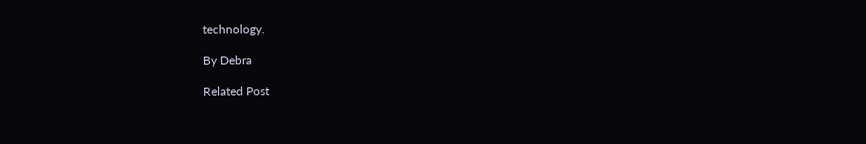technology.

By Debra

Related Post